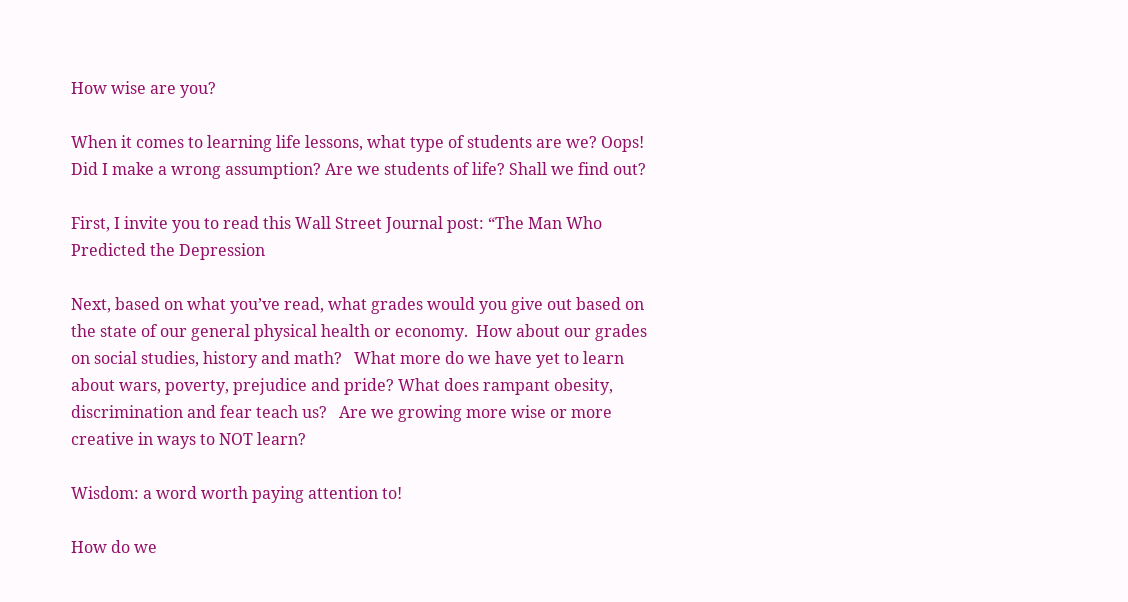How wise are you?

When it comes to learning life lessons, what type of students are we? Oops! Did I make a wrong assumption? Are we students of life? Shall we find out?

First, I invite you to read this Wall Street Journal post: “The Man Who Predicted the Depression

Next, based on what you’ve read, what grades would you give out based on the state of our general physical health or economy.  How about our grades on social studies, history and math?   What more do we have yet to learn about wars, poverty, prejudice and pride? What does rampant obesity, discrimination and fear teach us?   Are we growing more wise or more creative in ways to NOT learn?

Wisdom: a word worth paying attention to!

How do we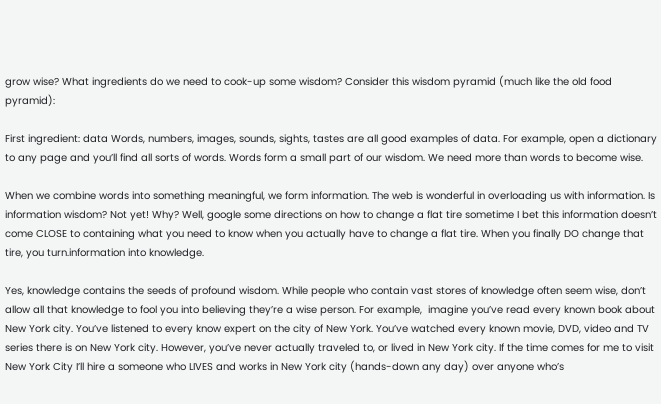grow wise? What ingredients do we need to cook-up some wisdom? Consider this wisdom pyramid (much like the old food pyramid):

First ingredient: data Words, numbers, images, sounds, sights, tastes are all good examples of data. For example, open a dictionary to any page and you’ll find all sorts of words. Words form a small part of our wisdom. We need more than words to become wise.

When we combine words into something meaningful, we form information. The web is wonderful in overloading us with information. Is information wisdom? Not yet! Why? Well, google some directions on how to change a flat tire sometime I bet this information doesn’t come CLOSE to containing what you need to know when you actually have to change a flat tire. When you finally DO change that tire, you turn.information into knowledge.

Yes, knowledge contains the seeds of profound wisdom. While people who contain vast stores of knowledge often seem wise, don’t allow all that knowledge to fool you into believing they’re a wise person. For example,  imagine you’ve read every known book about New York city. You’ve listened to every know expert on the city of New York. You’ve watched every known movie, DVD, video and TV series there is on New York city. However, you’ve never actually traveled to, or lived in New York city. If the time comes for me to visit New York City I’ll hire a someone who LIVES and works in New York city (hands-down any day) over anyone who’s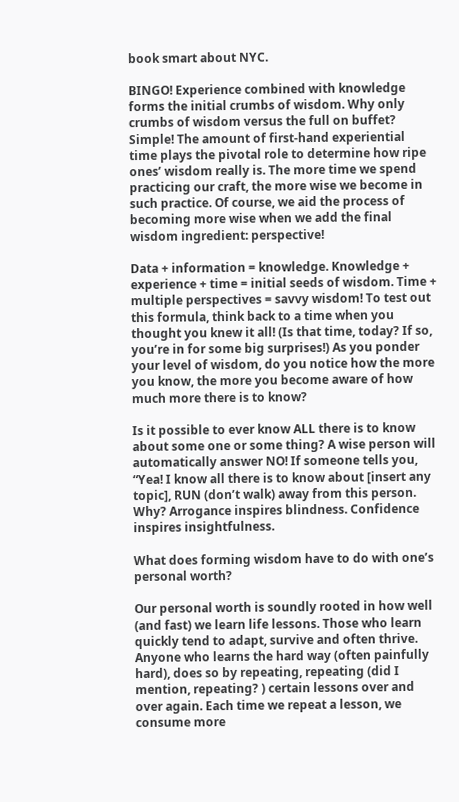book smart about NYC.

BINGO! Experience combined with knowledge forms the initial crumbs of wisdom. Why only crumbs of wisdom versus the full on buffet? Simple! The amount of first-hand experiential time plays the pivotal role to determine how ripe ones’ wisdom really is. The more time we spend practicing our craft, the more wise we become in such practice. Of course, we aid the process of becoming more wise when we add the final wisdom ingredient: perspective!

Data + information = knowledge. Knowledge + experience + time = initial seeds of wisdom. Time + multiple perspectives = savvy wisdom! To test out this formula, think back to a time when you thought you knew it all! (Is that time, today? If so, you’re in for some big surprises!) As you ponder your level of wisdom, do you notice how the more you know, the more you become aware of how much more there is to know?

Is it possible to ever know ALL there is to know about some one or some thing? A wise person will automatically answer NO! If someone tells you, “Yea! I know all there is to know about [insert any topic], RUN (don’t walk) away from this person. Why? Arrogance inspires blindness. Confidence inspires insightfulness.

What does forming wisdom have to do with one’s personal worth?

Our personal worth is soundly rooted in how well (and fast) we learn life lessons. Those who learn quickly tend to adapt, survive and often thrive. Anyone who learns the hard way (often painfully hard), does so by repeating, repeating (did I mention, repeating? ) certain lessons over and over again. Each time we repeat a lesson, we consume more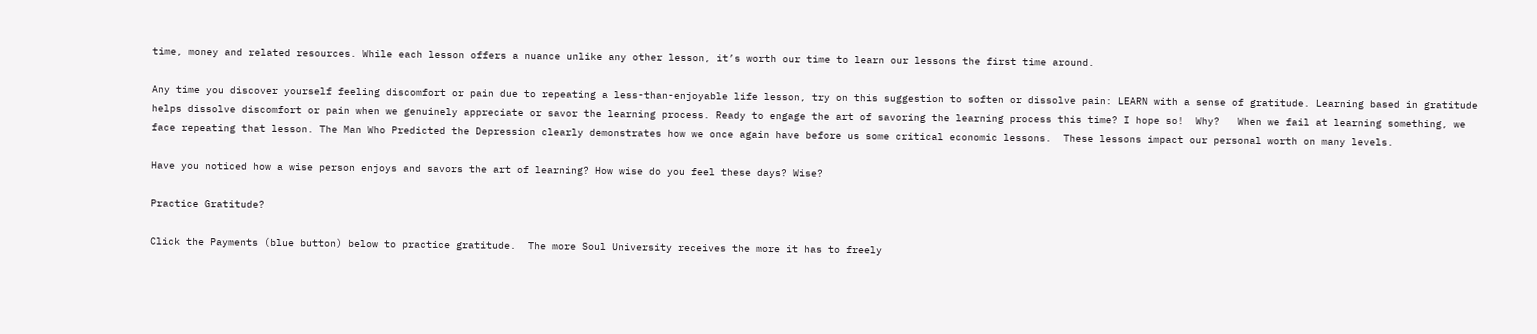time, money and related resources. While each lesson offers a nuance unlike any other lesson, it’s worth our time to learn our lessons the first time around.

Any time you discover yourself feeling discomfort or pain due to repeating a less-than-enjoyable life lesson, try on this suggestion to soften or dissolve pain: LEARN with a sense of gratitude. Learning based in gratitude helps dissolve discomfort or pain when we genuinely appreciate or savor the learning process. Ready to engage the art of savoring the learning process this time? I hope so!  Why?   When we fail at learning something, we face repeating that lesson. The Man Who Predicted the Depression clearly demonstrates how we once again have before us some critical economic lessons.  These lessons impact our personal worth on many levels.

Have you noticed how a wise person enjoys and savors the art of learning? How wise do you feel these days? Wise?

Practice Gratitude?

Click the Payments (blue button) below to practice gratitude.  The more Soul University receives the more it has to freely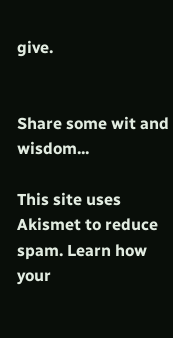give.


Share some wit and wisdom...

This site uses Akismet to reduce spam. Learn how your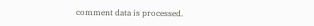comment data is processed.